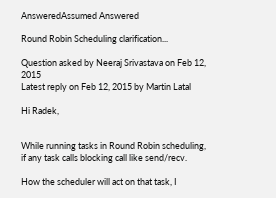AnsweredAssumed Answered

Round Robin Scheduling clarification...

Question asked by Neeraj Srivastava on Feb 12, 2015
Latest reply on Feb 12, 2015 by Martin Latal

Hi Radek,


While running tasks in Round Robin scheduling, if any task calls blocking call like send/recv.

How the scheduler will act on that task, I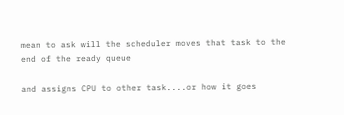mean to ask will the scheduler moves that task to the end of the ready queue

and assigns CPU to other task....or how it goes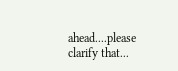ahead....please clarify that...